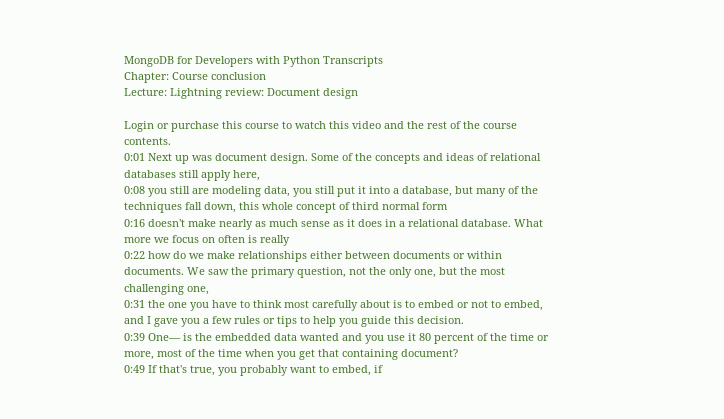MongoDB for Developers with Python Transcripts
Chapter: Course conclusion
Lecture: Lightning review: Document design

Login or purchase this course to watch this video and the rest of the course contents.
0:01 Next up was document design. Some of the concepts and ideas of relational databases still apply here,
0:08 you still are modeling data, you still put it into a database, but many of the techniques fall down, this whole concept of third normal form
0:16 doesn't make nearly as much sense as it does in a relational database. What more we focus on often is really
0:22 how do we make relationships either between documents or within documents. We saw the primary question, not the only one, but the most challenging one,
0:31 the one you have to think most carefully about is to embed or not to embed, and I gave you a few rules or tips to help you guide this decision.
0:39 One— is the embedded data wanted and you use it 80 percent of the time or more, most of the time when you get that containing document?
0:49 If that's true, you probably want to embed, if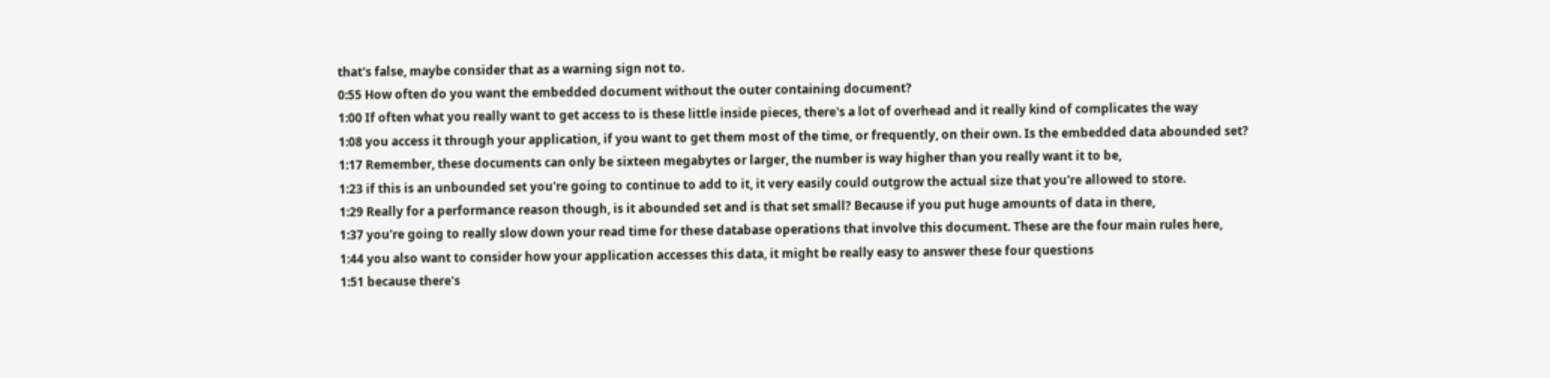that's false, maybe consider that as a warning sign not to.
0:55 How often do you want the embedded document without the outer containing document?
1:00 If often what you really want to get access to is these little inside pieces, there's a lot of overhead and it really kind of complicates the way
1:08 you access it through your application, if you want to get them most of the time, or frequently, on their own. Is the embedded data abounded set?
1:17 Remember, these documents can only be sixteen megabytes or larger, the number is way higher than you really want it to be,
1:23 if this is an unbounded set you're going to continue to add to it, it very easily could outgrow the actual size that you're allowed to store.
1:29 Really for a performance reason though, is it abounded set and is that set small? Because if you put huge amounts of data in there,
1:37 you're going to really slow down your read time for these database operations that involve this document. These are the four main rules here,
1:44 you also want to consider how your application accesses this data, it might be really easy to answer these four questions
1:51 because there's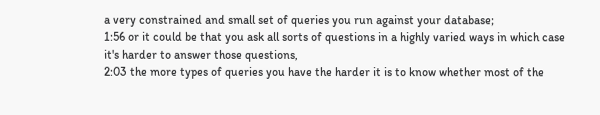a very constrained and small set of queries you run against your database;
1:56 or it could be that you ask all sorts of questions in a highly varied ways in which case it's harder to answer those questions,
2:03 the more types of queries you have the harder it is to know whether most of the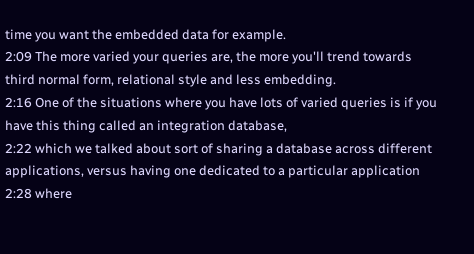time you want the embedded data for example.
2:09 The more varied your queries are, the more you'll trend towards third normal form, relational style and less embedding.
2:16 One of the situations where you have lots of varied queries is if you have this thing called an integration database,
2:22 which we talked about sort of sharing a database across different applications, versus having one dedicated to a particular application
2:28 where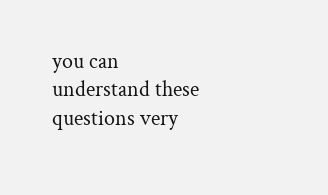you can understand these questions very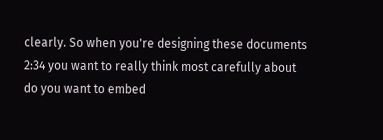clearly. So when you're designing these documents
2:34 you want to really think most carefully about do you want to embed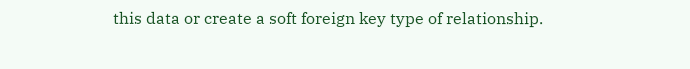this data or create a soft foreign key type of relationship.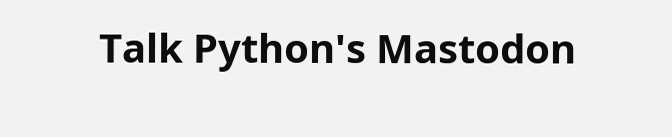Talk Python's Mastodon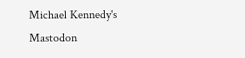Michael Kennedy's Mastodon